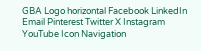GBA Logo horizontal Facebook LinkedIn Email Pinterest Twitter X Instagram YouTube Icon Navigation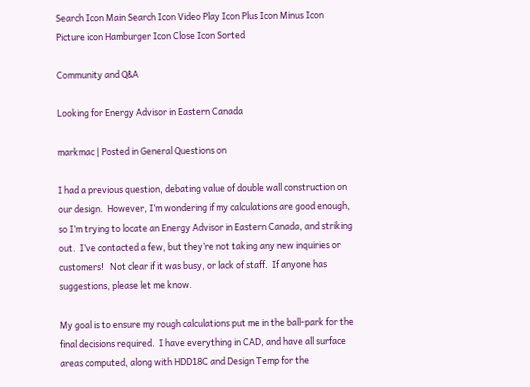Search Icon Main Search Icon Video Play Icon Plus Icon Minus Icon Picture icon Hamburger Icon Close Icon Sorted

Community and Q&A

Looking for Energy Advisor in Eastern Canada

markmac | Posted in General Questions on

I had a previous question, debating value of double wall construction on our design.  However, I’m wondering if my calculations are good enough, so I’m trying to locate an Energy Advisor in Eastern Canada, and striking out.  I’ve contacted a few, but they’re not taking any new inquiries or customers!   Not clear if it was busy, or lack of staff.  If anyone has suggestions, please let me know.

My goal is to ensure my rough calculations put me in the ball-park for the final decisions required.  I have everything in CAD, and have all surface areas computed, along with HDD18C and Design Temp for the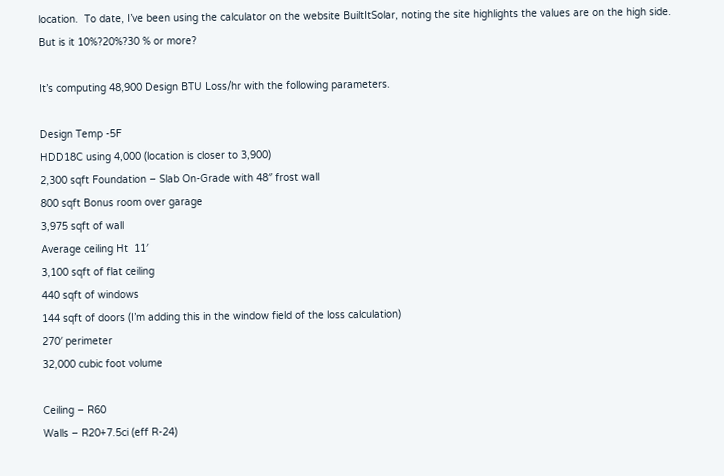location.  To date, I’ve been using the calculator on the website BuiltItSolar, noting the site highlights the values are on the high side.  But is it 10%?20%?30 % or more?

It’s computing 48,900 Design BTU Loss/hr with the following parameters.

Design Temp -5F
HDD18C using 4,000 (location is closer to 3,900)
2,300 sqft Foundation – Slab On-Grade with 48″ frost wall
800 sqft Bonus room over garage
3,975 sqft of wall
Average ceiling Ht  11′
3,100 sqft of flat ceiling
440 sqft of windows
144 sqft of doors (I’m adding this in the window field of the loss calculation)
270′ perimeter
32,000 cubic foot volume

Ceiling – R60
Walls – R20+7.5ci (eff R-24)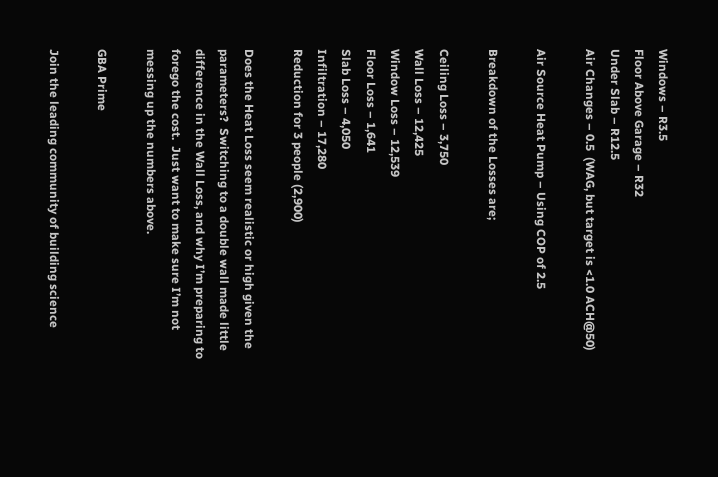Windows – R3.5
Floor Above Garage – R32
Under Slab – R12.5
Air Changes – 0.5  (WAG, but target is <1.0 ACH@50)

Air Source Heat Pump – Using COP of 2.5

Breakdown of the Losses are;

Ceiling Loss – 3,750
Wall Loss – 12,425
Window Loss – 12,539
Floor Loss – 1,641
Slab Loss – 4,050
Infiltration – 17,280
Reduction for 3 people (2,900)

Does the Heat Loss seem realistic or high given the parameters?  Switching to a double wall made little difference in the Wall Loss, and why I’m preparing to forego the cost.  Just want to make sure I’m not messing up the numbers above.

GBA Prime

Join the leading community of building science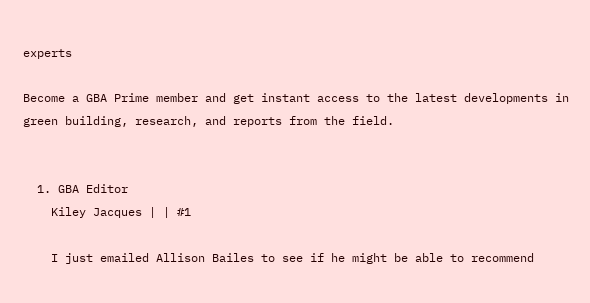experts

Become a GBA Prime member and get instant access to the latest developments in green building, research, and reports from the field.


  1. GBA Editor
    Kiley Jacques | | #1

    I just emailed Allison Bailes to see if he might be able to recommend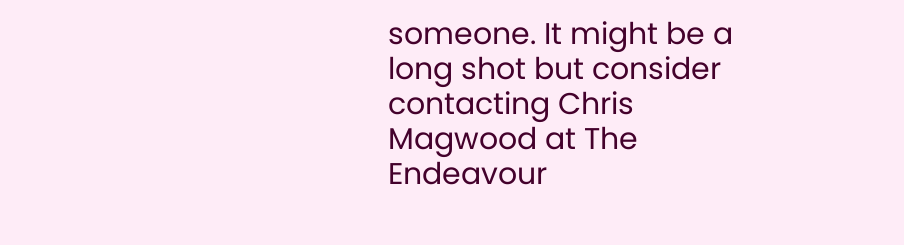someone. It might be a long shot but consider contacting Chris Magwood at The Endeavour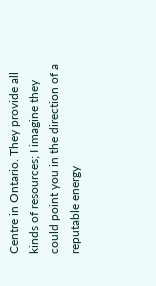Centre in Ontario. They provide all kinds of resources; I imagine they could point you in the direction of a reputable energy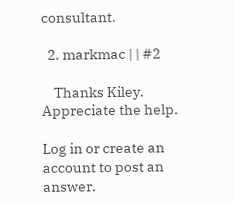consultant.

  2. markmac | | #2

    Thanks Kiley. Appreciate the help.

Log in or create an account to post an answer.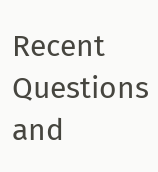Recent Questions and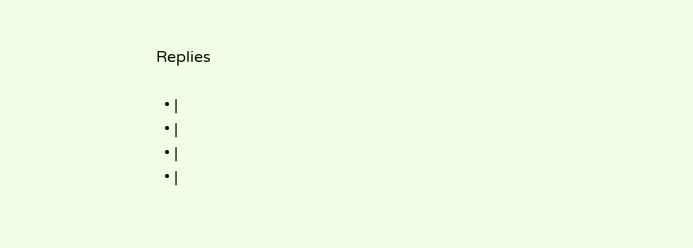Replies

  • |
  • |
  • |
  • |